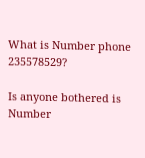What is Number phone 235578529?

Is anyone bothered is Number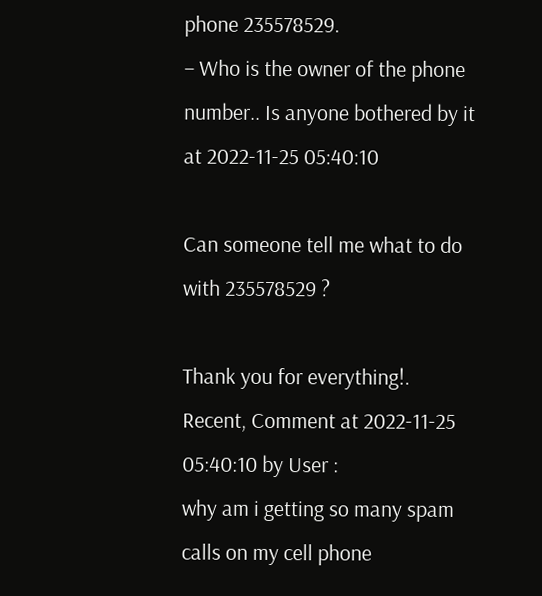phone 235578529.
– Who is the owner of the phone number.. Is anyone bothered by it at 2022-11-25 05:40:10

Can someone tell me what to do with 235578529 ?

Thank you for everything!.
Recent, Comment at 2022-11-25 05:40:10 by User :
why am i getting so many spam calls on my cell phone